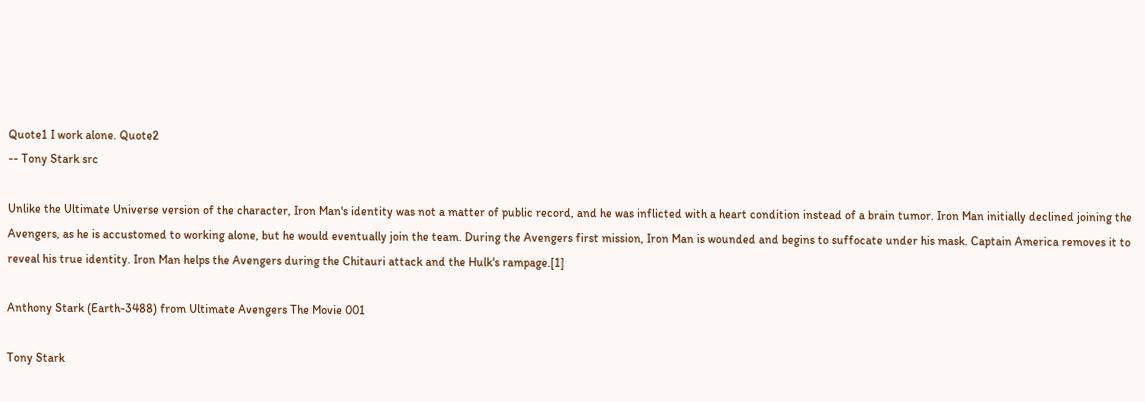Quote1 I work alone. Quote2
-- Tony Stark src

Unlike the Ultimate Universe version of the character, Iron Man's identity was not a matter of public record, and he was inflicted with a heart condition instead of a brain tumor. Iron Man initially declined joining the Avengers, as he is accustomed to working alone, but he would eventually join the team. During the Avengers first mission, Iron Man is wounded and begins to suffocate under his mask. Captain America removes it to reveal his true identity. Iron Man helps the Avengers during the Chitauri attack and the Hulk's rampage.[1]

Anthony Stark (Earth-3488) from Ultimate Avengers The Movie 001

Tony Stark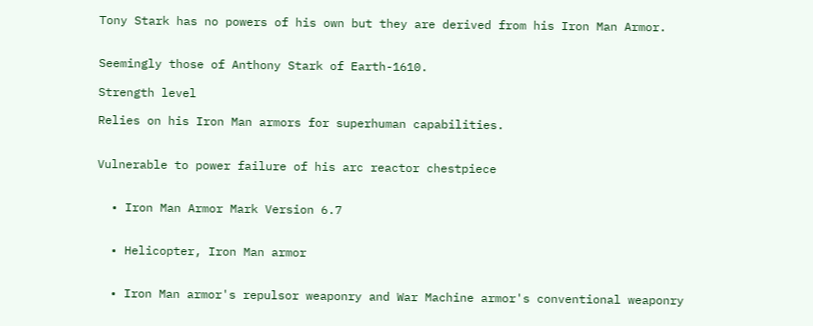Tony Stark has no powers of his own but they are derived from his Iron Man Armor.


Seemingly those of Anthony Stark of Earth-1610.

Strength level

Relies on his Iron Man armors for superhuman capabilities.


Vulnerable to power failure of his arc reactor chestpiece


  • Iron Man Armor Mark Version 6.7


  • Helicopter, Iron Man armor


  • Iron Man armor's repulsor weaponry and War Machine armor's conventional weaponry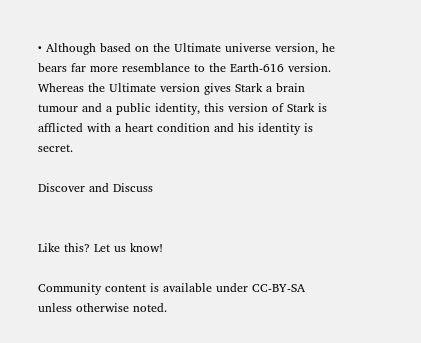• Although based on the Ultimate universe version, he bears far more resemblance to the Earth-616 version. Whereas the Ultimate version gives Stark a brain tumour and a public identity, this version of Stark is afflicted with a heart condition and his identity is secret.

Discover and Discuss


Like this? Let us know!

Community content is available under CC-BY-SA unless otherwise noted.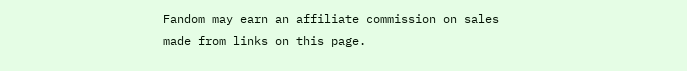Fandom may earn an affiliate commission on sales made from links on this page.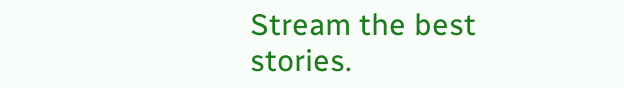Stream the best stories.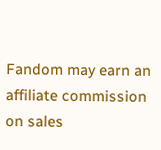Fandom may earn an affiliate commission on sales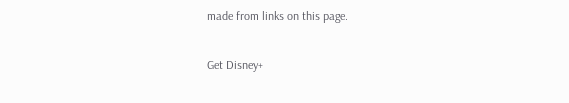made from links on this page.

Get Disney+